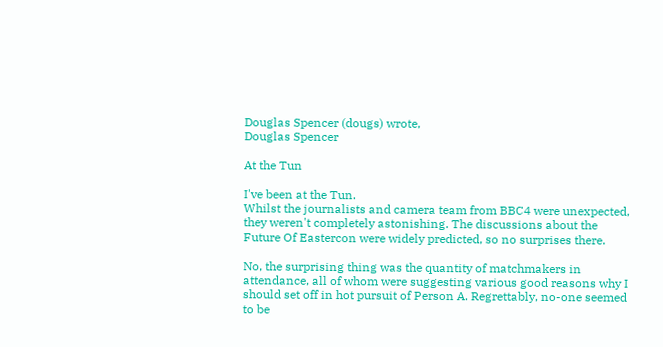Douglas Spencer (dougs) wrote,
Douglas Spencer

At the Tun

I've been at the Tun.
Whilst the journalists and camera team from BBC4 were unexpected, they weren't completely astonishing. The discussions about the Future Of Eastercon were widely predicted, so no surprises there.

No, the surprising thing was the quantity of matchmakers in attendance, all of whom were suggesting various good reasons why I should set off in hot pursuit of Person A. Regrettably, no-one seemed to be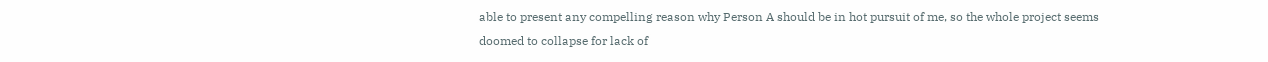able to present any compelling reason why Person A should be in hot pursuit of me, so the whole project seems doomed to collapse for lack of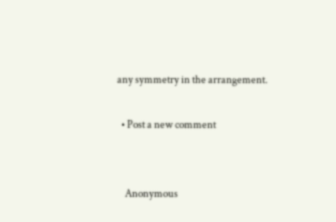any symmetry in the arrangement.

  • Post a new comment


    Anonymous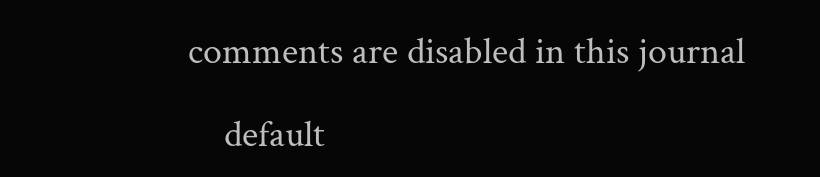comments are disabled in this journal

    default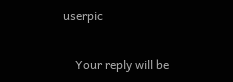userpic

    Your reply will be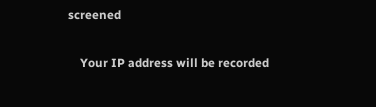screened

    Your IP address will be recorded